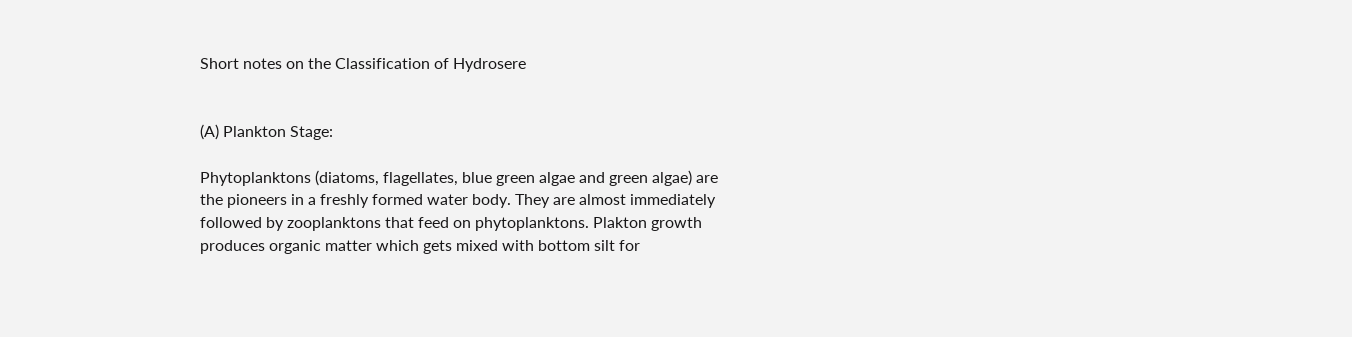Short notes on the Classification of Hydrosere


(A) Plankton Stage:

Phytoplanktons (diatoms, flagellates, blue green algae and green algae) are the pioneers in a freshly formed water body. They are almost immediately followed by zooplanktons that feed on phytoplanktons. Plakton growth produces organic matter which gets mixed with bottom silt for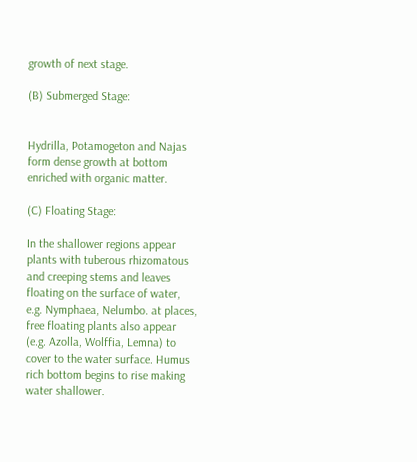growth of next stage.

(B) Submerged Stage:


Hydrilla, Potamogeton and Najas form dense growth at bottom enriched with organic matter.

(C) Floating Stage:

In the shallower regions appear plants with tuberous rhizomatous and creeping stems and leaves floating on the surface of water, e.g. Nymphaea, Nelumbo. at places, free floating plants also appear (e.g. Azolla, Wolffia, Lemna) to cover to the water surface. Humus rich bottom begins to rise making water shallower.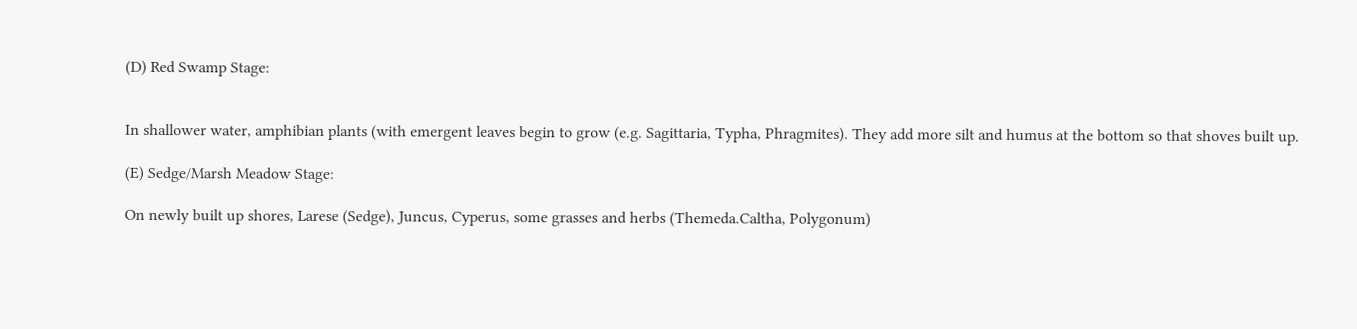(D) Red Swamp Stage:


In shallower water, amphibian plants (with emergent leaves begin to grow (e.g. Sagittaria, Typha, Phragmites). They add more silt and humus at the bottom so that shoves built up.

(E) Sedge/Marsh Meadow Stage:

On newly built up shores, Larese (Sedge), Juncus, Cyperus, some grasses and herbs (Themeda.Caltha, Polygonum)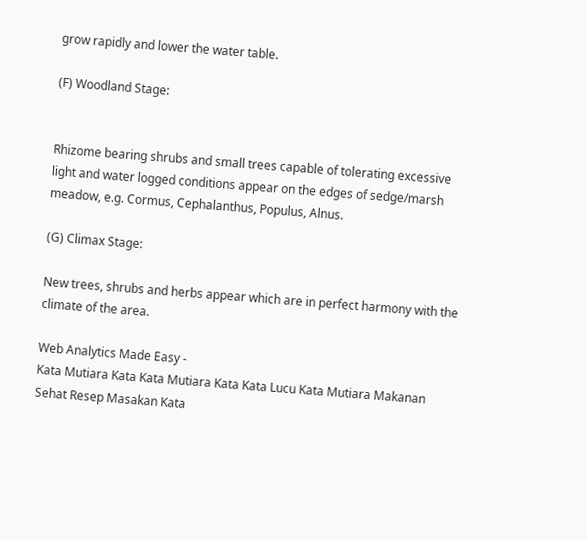grow rapidly and lower the water table.

(F) Woodland Stage:


Rhizome bearing shrubs and small trees capable of tolerating excessive light and water logged conditions appear on the edges of sedge/marsh meadow, e.g. Cormus, Cephalanthus, Populus, Alnus.

(G) Climax Stage:

New trees, shrubs and herbs appear which are in perfect harmony with the climate of the area.

Web Analytics Made Easy -
Kata Mutiara Kata Kata Mutiara Kata Kata Lucu Kata Mutiara Makanan Sehat Resep Masakan Kata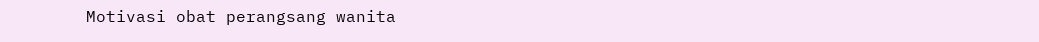Motivasi obat perangsang wanita